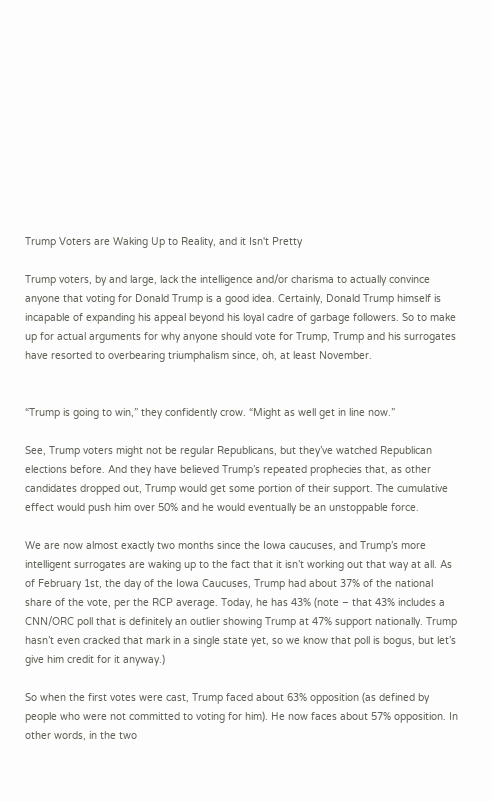Trump Voters are Waking Up to Reality, and it Isn't Pretty

Trump voters, by and large, lack the intelligence and/or charisma to actually convince anyone that voting for Donald Trump is a good idea. Certainly, Donald Trump himself is incapable of expanding his appeal beyond his loyal cadre of garbage followers. So to make up for actual arguments for why anyone should vote for Trump, Trump and his surrogates have resorted to overbearing triumphalism since, oh, at least November.


“Trump is going to win,” they confidently crow. “Might as well get in line now.”

See, Trump voters might not be regular Republicans, but they’ve watched Republican elections before. And they have believed Trump’s repeated prophecies that, as other candidates dropped out, Trump would get some portion of their support. The cumulative effect would push him over 50% and he would eventually be an unstoppable force.

We are now almost exactly two months since the Iowa caucuses, and Trump’s more intelligent surrogates are waking up to the fact that it isn’t working out that way at all. As of February 1st, the day of the Iowa Caucuses, Trump had about 37% of the national share of the vote, per the RCP average. Today, he has 43% (note – that 43% includes a CNN/ORC poll that is definitely an outlier showing Trump at 47% support nationally. Trump hasn’t even cracked that mark in a single state yet, so we know that poll is bogus, but let’s give him credit for it anyway.)

So when the first votes were cast, Trump faced about 63% opposition (as defined by people who were not committed to voting for him). He now faces about 57% opposition. In other words, in the two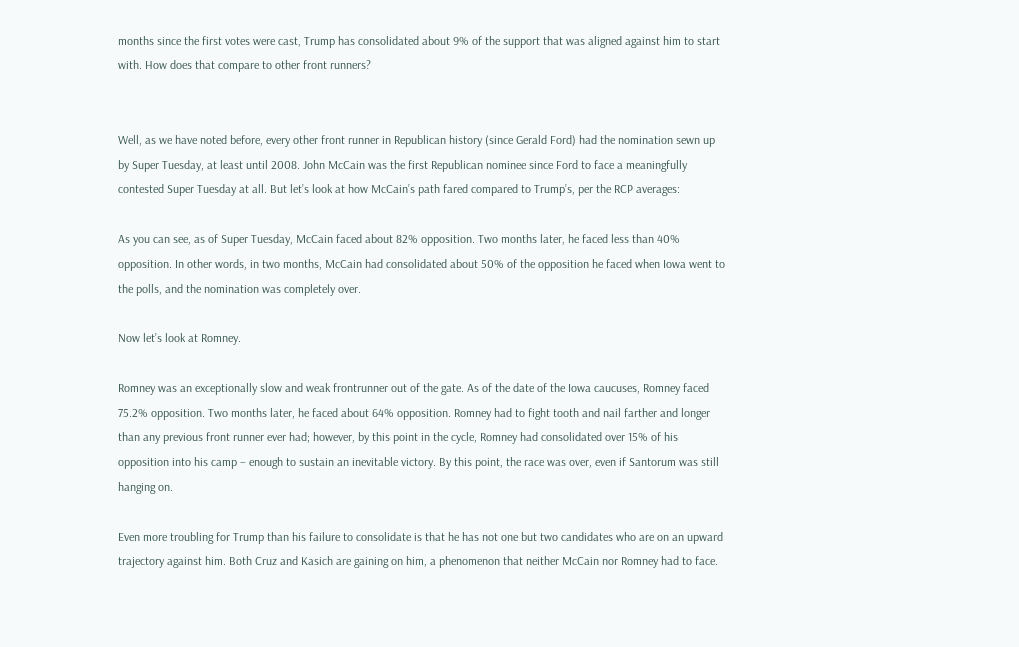months since the first votes were cast, Trump has consolidated about 9% of the support that was aligned against him to start with. How does that compare to other front runners?


Well, as we have noted before, every other front runner in Republican history (since Gerald Ford) had the nomination sewn up by Super Tuesday, at least until 2008. John McCain was the first Republican nominee since Ford to face a meaningfully contested Super Tuesday at all. But let’s look at how McCain’s path fared compared to Trump’s, per the RCP averages:

As you can see, as of Super Tuesday, McCain faced about 82% opposition. Two months later, he faced less than 40% opposition. In other words, in two months, McCain had consolidated about 50% of the opposition he faced when Iowa went to the polls, and the nomination was completely over.

Now let’s look at Romney.

Romney was an exceptionally slow and weak frontrunner out of the gate. As of the date of the Iowa caucuses, Romney faced 75.2% opposition. Two months later, he faced about 64% opposition. Romney had to fight tooth and nail farther and longer than any previous front runner ever had; however, by this point in the cycle, Romney had consolidated over 15% of his opposition into his camp – enough to sustain an inevitable victory. By this point, the race was over, even if Santorum was still hanging on.

Even more troubling for Trump than his failure to consolidate is that he has not one but two candidates who are on an upward trajectory against him. Both Cruz and Kasich are gaining on him, a phenomenon that neither McCain nor Romney had to face.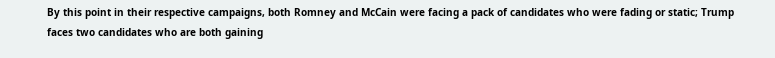By this point in their respective campaigns, both Romney and McCain were facing a pack of candidates who were fading or static; Trump faces two candidates who are both gaining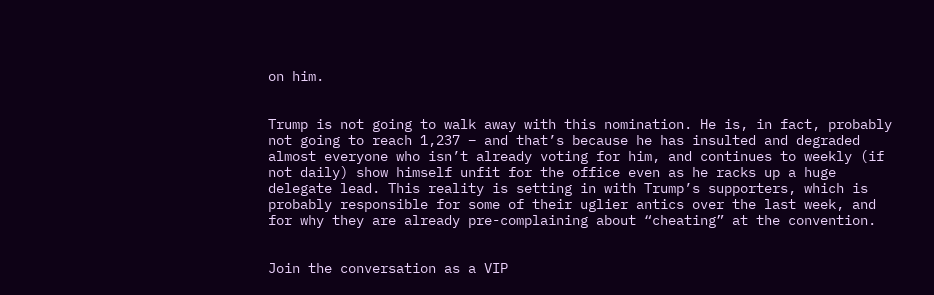on him.


Trump is not going to walk away with this nomination. He is, in fact, probably not going to reach 1,237 – and that’s because he has insulted and degraded almost everyone who isn’t already voting for him, and continues to weekly (if not daily) show himself unfit for the office even as he racks up a huge delegate lead. This reality is setting in with Trump’s supporters, which is probably responsible for some of their uglier antics over the last week, and for why they are already pre-complaining about “cheating” at the convention.


Join the conversation as a VIP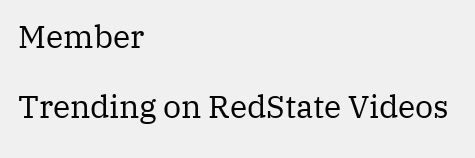Member

Trending on RedState Videos